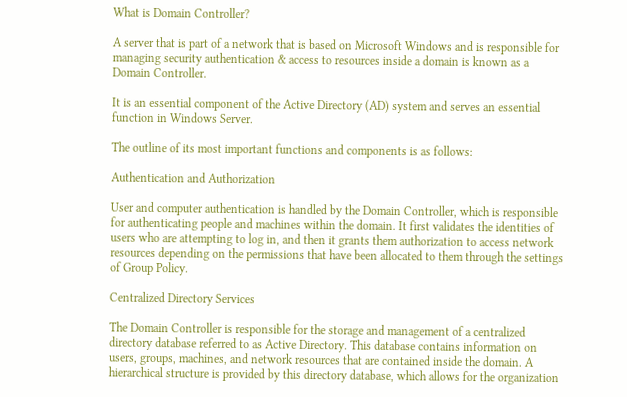What is Domain Controller?

A server that is part of a network that is based on Microsoft Windows and is responsible for managing security authentication & access to resources inside a domain is known as a Domain Controller.

It is an essential component of the Active Directory (AD) system and serves an essential function in Windows Server.

The outline of its most important functions and components is as follows:

Authentication and Authorization

User and computer authentication is handled by the Domain Controller, which is responsible for authenticating people and machines within the domain. It first validates the identities of users who are attempting to log in, and then it grants them authorization to access network resources depending on the permissions that have been allocated to them through the settings of Group Policy.

Centralized Directory Services

The Domain Controller is responsible for the storage and management of a centralized directory database referred to as Active Directory. This database contains information on users, groups, machines, and network resources that are contained inside the domain. A hierarchical structure is provided by this directory database, which allows for the organization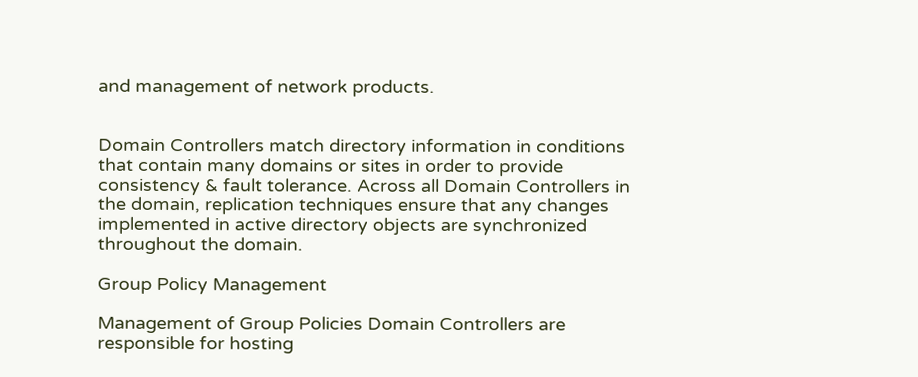and management of network products.


Domain Controllers match directory information in conditions that contain many domains or sites in order to provide consistency & fault tolerance. Across all Domain Controllers in the domain, replication techniques ensure that any changes implemented in active directory objects are synchronized throughout the domain.

Group Policy Management

Management of Group Policies Domain Controllers are responsible for hosting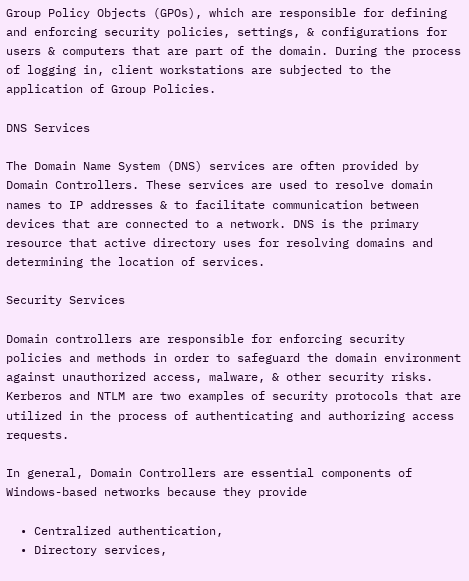Group Policy Objects (GPOs), which are responsible for defining and enforcing security policies, settings, & configurations for users & computers that are part of the domain. During the process of logging in, client workstations are subjected to the application of Group Policies.

DNS Services

The Domain Name System (DNS) services are often provided by Domain Controllers. These services are used to resolve domain names to IP addresses & to facilitate communication between devices that are connected to a network. DNS is the primary resource that active directory uses for resolving domains and determining the location of services.

Security Services

Domain controllers are responsible for enforcing security policies and methods in order to safeguard the domain environment against unauthorized access, malware, & other security risks. Kerberos and NTLM are two examples of security protocols that are utilized in the process of authenticating and authorizing access requests.

In general, Domain Controllers are essential components of Windows-based networks because they provide

  • Centralized authentication,
  • Directory services,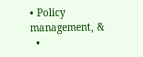• Policy management, &
  •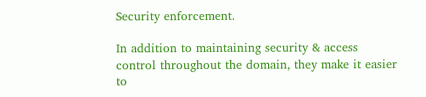Security enforcement.

In addition to maintaining security & access control throughout the domain, they make it easier to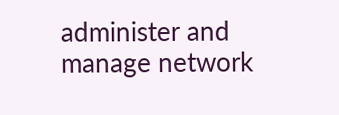administer and manage network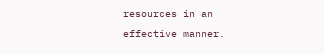resources in an effective manner.